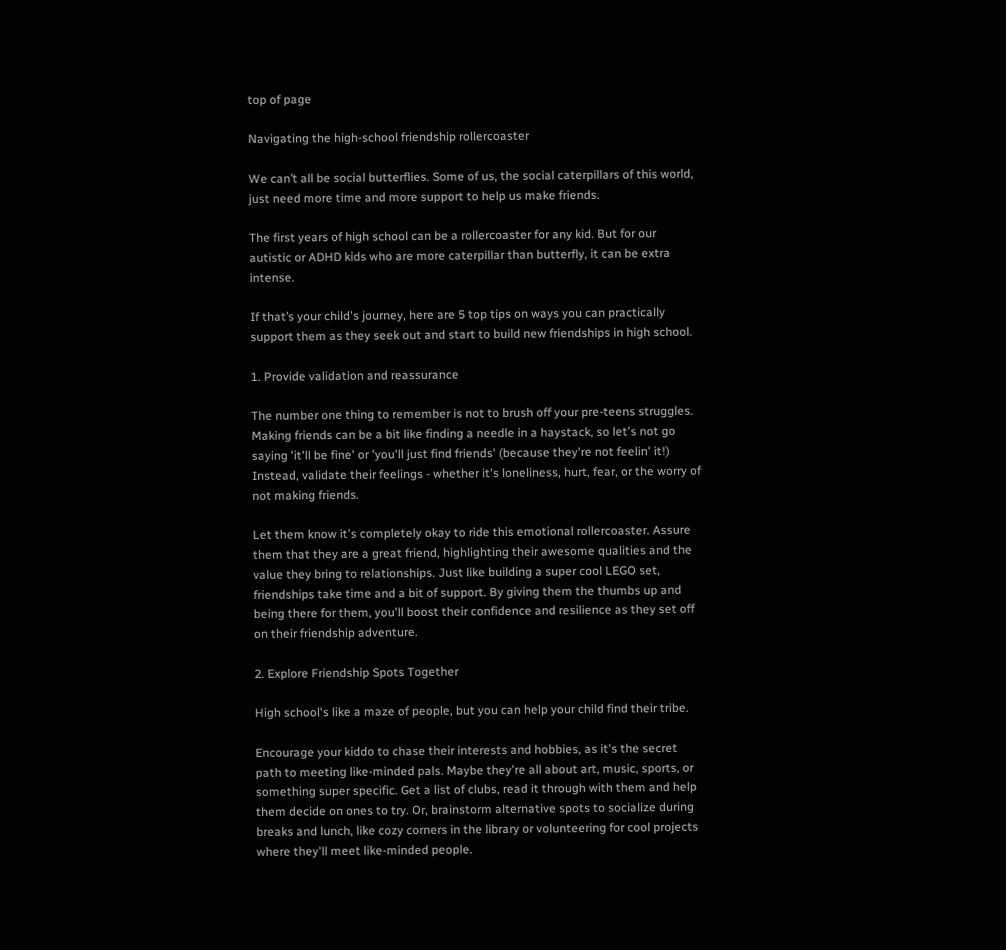top of page

Navigating the high-school friendship rollercoaster

We can’t all be social butterflies. Some of us, the social caterpillars of this world, just need more time and more support to help us make friends.

The first years of high school can be a rollercoaster for any kid. But for our autistic or ADHD kids who are more caterpillar than butterfly, it can be extra intense.

If that’s your child's journey, here are 5 top tips on ways you can practically support them as they seek out and start to build new friendships in high school.

1. Provide validation and reassurance

The number one thing to remember is not to brush off your pre-teens struggles. Making friends can be a bit like finding a needle in a haystack, so let's not go saying 'it'll be fine' or 'you'll just find friends' (because they're not feelin' it!) Instead, validate their feelings - whether it's loneliness, hurt, fear, or the worry of not making friends.

Let them know it's completely okay to ride this emotional rollercoaster. Assure them that they are a great friend, highlighting their awesome qualities and the value they bring to relationships. Just like building a super cool LEGO set, friendships take time and a bit of support. By giving them the thumbs up and being there for them, you'll boost their confidence and resilience as they set off on their friendship adventure.

2. Explore Friendship Spots Together

High school's like a maze of people, but you can help your child find their tribe.

Encourage your kiddo to chase their interests and hobbies, as it's the secret path to meeting like-minded pals. Maybe they're all about art, music, sports, or something super specific. Get a list of clubs, read it through with them and help them decide on ones to try. Or, brainstorm alternative spots to socialize during breaks and lunch, like cozy corners in the library or volunteering for cool projects where they'll meet like-minded people.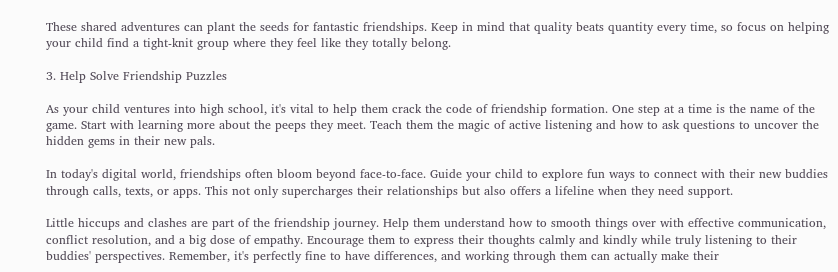These shared adventures can plant the seeds for fantastic friendships. Keep in mind that quality beats quantity every time, so focus on helping your child find a tight-knit group where they feel like they totally belong.

3. Help Solve Friendship Puzzles

As your child ventures into high school, it's vital to help them crack the code of friendship formation. One step at a time is the name of the game. Start with learning more about the peeps they meet. Teach them the magic of active listening and how to ask questions to uncover the hidden gems in their new pals.

In today's digital world, friendships often bloom beyond face-to-face. Guide your child to explore fun ways to connect with their new buddies through calls, texts, or apps. This not only supercharges their relationships but also offers a lifeline when they need support.

Little hiccups and clashes are part of the friendship journey. Help them understand how to smooth things over with effective communication, conflict resolution, and a big dose of empathy. Encourage them to express their thoughts calmly and kindly while truly listening to their buddies' perspectives. Remember, it's perfectly fine to have differences, and working through them can actually make their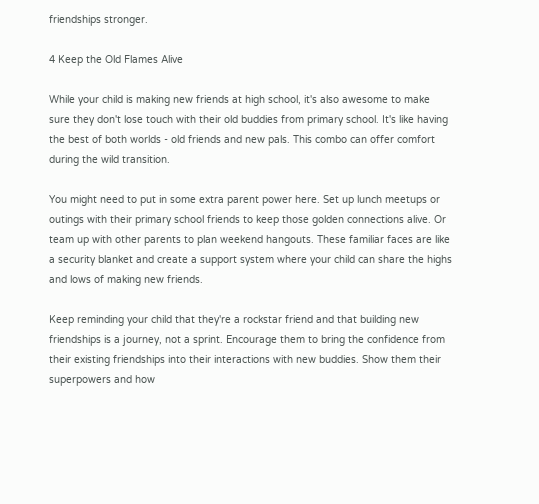friendships stronger.

4 Keep the Old Flames Alive

While your child is making new friends at high school, it's also awesome to make sure they don't lose touch with their old buddies from primary school. It's like having the best of both worlds - old friends and new pals. This combo can offer comfort during the wild transition.

You might need to put in some extra parent power here. Set up lunch meetups or outings with their primary school friends to keep those golden connections alive. Or team up with other parents to plan weekend hangouts. These familiar faces are like a security blanket and create a support system where your child can share the highs and lows of making new friends.

Keep reminding your child that they're a rockstar friend and that building new friendships is a journey, not a sprint. Encourage them to bring the confidence from their existing friendships into their interactions with new buddies. Show them their superpowers and how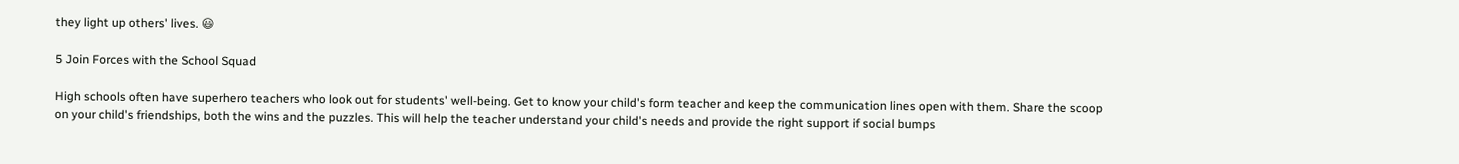they light up others' lives. 😃

5 Join Forces with the School Squad

High schools often have superhero teachers who look out for students' well-being. Get to know your child's form teacher and keep the communication lines open with them. Share the scoop on your child's friendships, both the wins and the puzzles. This will help the teacher understand your child's needs and provide the right support if social bumps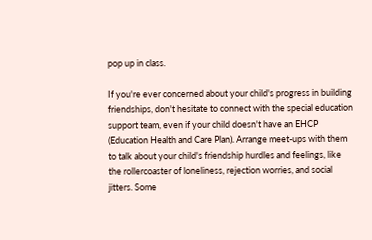pop up in class.

If you're ever concerned about your child's progress in building friendships, don't hesitate to connect with the special education support team, even if your child doesn't have an EHCP (Education Health and Care Plan). Arrange meet-ups with them to talk about your child's friendship hurdles and feelings, like the rollercoaster of loneliness, rejection worries, and social jitters. Some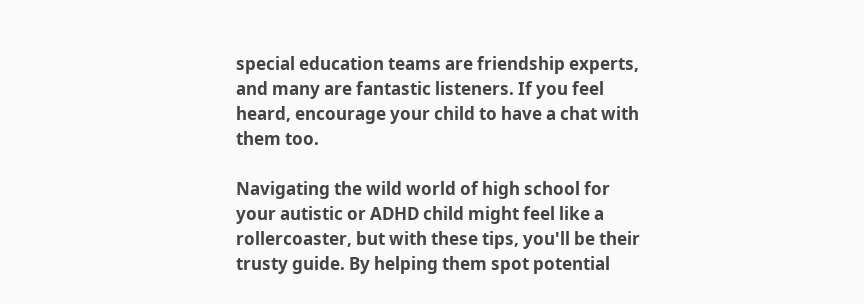special education teams are friendship experts, and many are fantastic listeners. If you feel heard, encourage your child to have a chat with them too.

Navigating the wild world of high school for your autistic or ADHD child might feel like a rollercoaster, but with these tips, you'll be their trusty guide. By helping them spot potential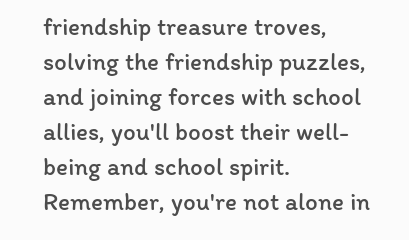friendship treasure troves, solving the friendship puzzles, and joining forces with school allies, you'll boost their well-being and school spirit. Remember, you're not alone in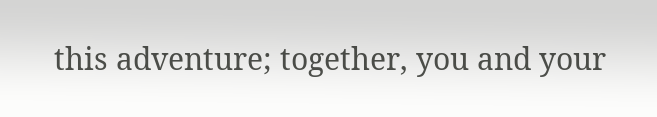this adventure; together, you and your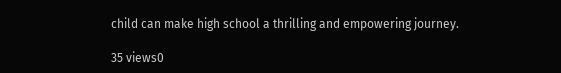child can make high school a thrilling and empowering journey.

35 views0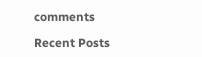comments

Recent Posts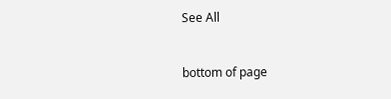See All


bottom of page